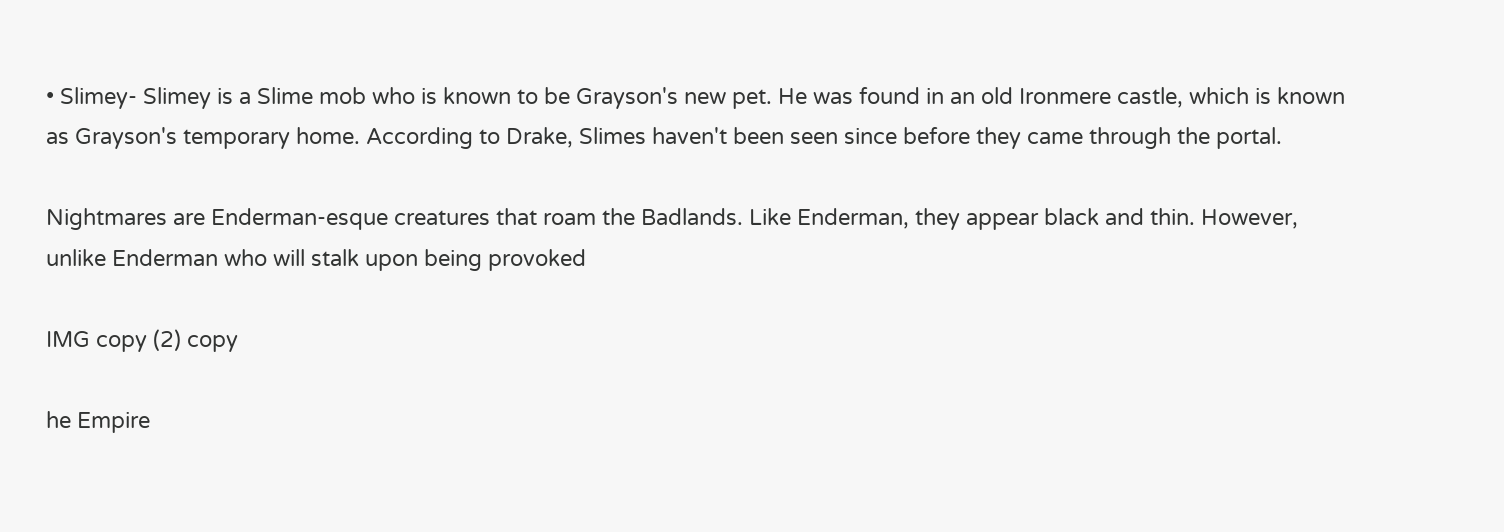• Slimey- Slimey is a Slime mob who is known to be Grayson's new pet. He was found in an old Ironmere castle, which is known as Grayson's temporary home. According to Drake, Slimes haven't been seen since before they came through the portal.

Nightmares are Enderman-esque creatures that roam the Badlands. Like Enderman, they appear black and thin. However, unlike Enderman who will stalk upon being provoked

IMG copy (2) copy

he Empire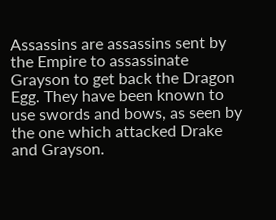Assassins are assassins sent by the Empire to assassinate Grayson to get back the Dragon Egg. They have been known to use swords and bows, as seen by the one which attacked Drake and Grayson.